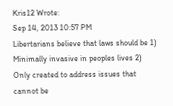Kris12 Wrote:
Sep 14, 2013 10:57 PM
Libertarians believe that laws should be 1) Minimally invasive in peoples lives 2) Only created to address issues that cannot be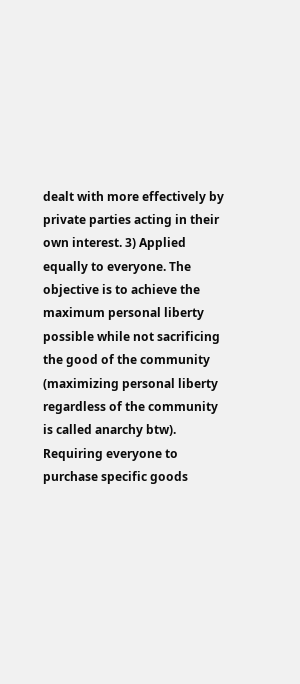dealt with more effectively by private parties acting in their own interest. 3) Applied equally to everyone. The objective is to achieve the maximum personal liberty possible while not sacrificing the good of the community (maximizing personal liberty regardless of the community is called anarchy btw). Requiring everyone to purchase specific goods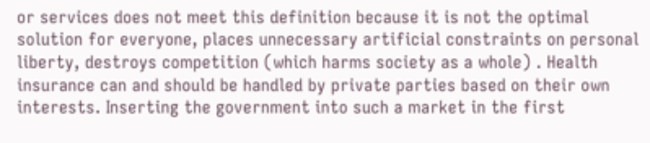or services does not meet this definition because it is not the optimal solution for everyone, places unnecessary artificial constraints on personal liberty, destroys competition (which harms society as a whole) . Health insurance can and should be handled by private parties based on their own interests. Inserting the government into such a market in the first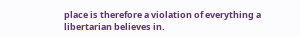place is therefore a violation of everything a libertarian believes in.